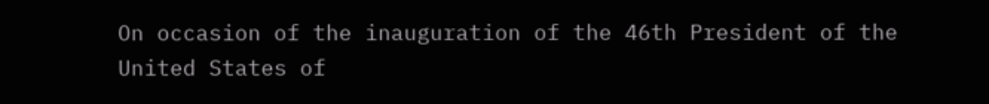On occasion of the inauguration of the 46th President of the United States of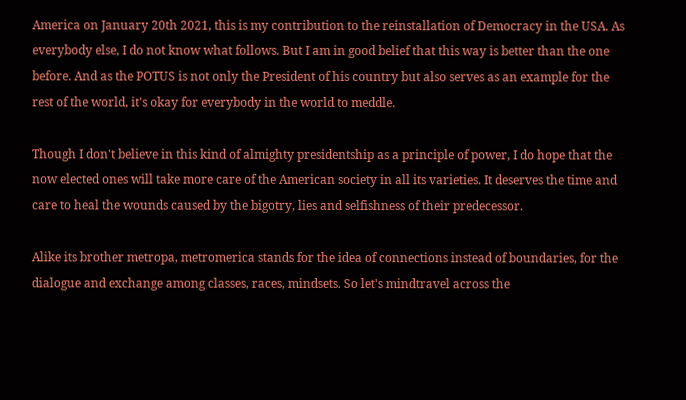America on January 20th 2021, this is my contribution to the reinstallation of Democracy in the USA. As everybody else, I do not know what follows. But I am in good belief that this way is better than the one before. And as the POTUS is not only the President of his country but also serves as an example for the rest of the world, it's okay for everybody in the world to meddle.

Though I don't believe in this kind of almighty presidentship as a principle of power, I do hope that the now elected ones will take more care of the American society in all its varieties. It deserves the time and care to heal the wounds caused by the bigotry, lies and selfishness of their predecessor.

Alike its brother metropa, metromerica stands for the idea of connections instead of boundaries, for the dialogue and exchange among classes, races, mindsets. So let's mindtravel across the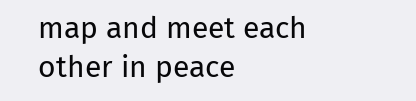map and meet each other in peace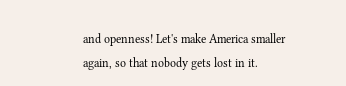and openness! Let's make America smaller again, so that nobody gets lost in it.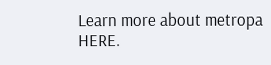Learn more about metropa HERE.